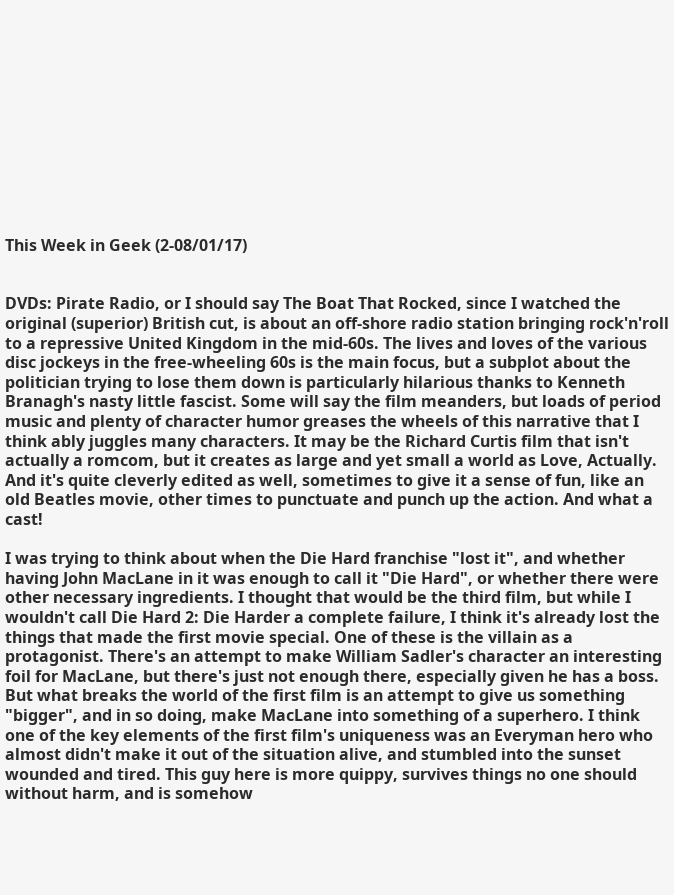This Week in Geek (2-08/01/17)


DVDs: Pirate Radio, or I should say The Boat That Rocked, since I watched the original (superior) British cut, is about an off-shore radio station bringing rock'n'roll to a repressive United Kingdom in the mid-60s. The lives and loves of the various disc jockeys in the free-wheeling 60s is the main focus, but a subplot about the politician trying to lose them down is particularly hilarious thanks to Kenneth Branagh's nasty little fascist. Some will say the film meanders, but loads of period music and plenty of character humor greases the wheels of this narrative that I think ably juggles many characters. It may be the Richard Curtis film that isn't actually a romcom, but it creates as large and yet small a world as Love, Actually. And it's quite cleverly edited as well, sometimes to give it a sense of fun, like an old Beatles movie, other times to punctuate and punch up the action. And what a cast!

I was trying to think about when the Die Hard franchise "lost it", and whether having John MacLane in it was enough to call it "Die Hard", or whether there were other necessary ingredients. I thought that would be the third film, but while I wouldn't call Die Hard 2: Die Harder a complete failure, I think it's already lost the things that made the first movie special. One of these is the villain as a protagonist. There's an attempt to make William Sadler's character an interesting foil for MacLane, but there's just not enough there, especially given he has a boss. But what breaks the world of the first film is an attempt to give us something "bigger", and in so doing, make MacLane into something of a superhero. I think one of the key elements of the first film's uniqueness was an Everyman hero who almost didn't make it out of the situation alive, and stumbled into the sunset wounded and tired. This guy here is more quippy, survives things no one should without harm, and is somehow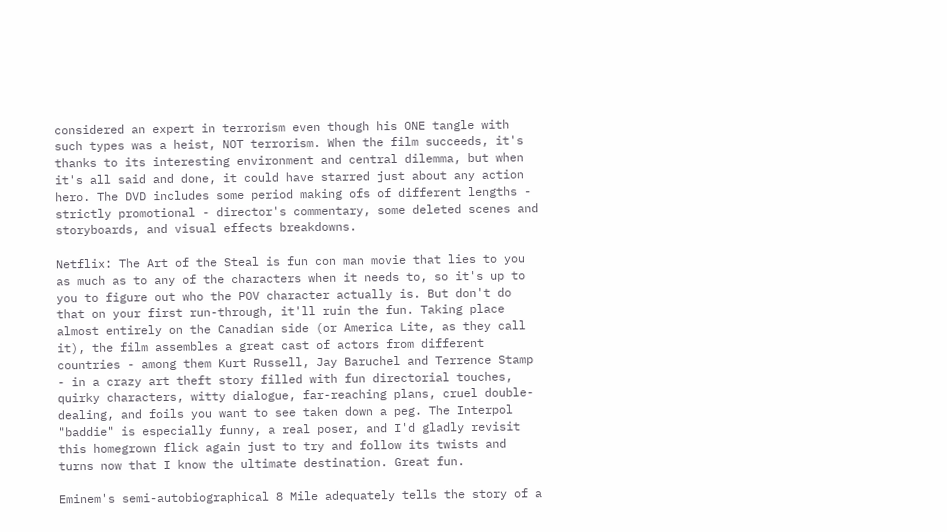considered an expert in terrorism even though his ONE tangle with such types was a heist, NOT terrorism. When the film succeeds, it's thanks to its interesting environment and central dilemma, but when it's all said and done, it could have starred just about any action hero. The DVD includes some period making ofs of different lengths - strictly promotional - director's commentary, some deleted scenes and storyboards, and visual effects breakdowns.

Netflix: The Art of the Steal is fun con man movie that lies to you as much as to any of the characters when it needs to, so it's up to you to figure out who the POV character actually is. But don't do that on your first run-through, it'll ruin the fun. Taking place almost entirely on the Canadian side (or America Lite, as they call it), the film assembles a great cast of actors from different countries - among them Kurt Russell, Jay Baruchel and Terrence Stamp - in a crazy art theft story filled with fun directorial touches, quirky characters, witty dialogue, far-reaching plans, cruel double-dealing, and foils you want to see taken down a peg. The Interpol "baddie" is especially funny, a real poser, and I'd gladly revisit this homegrown flick again just to try and follow its twists and turns now that I know the ultimate destination. Great fun.

Eminem's semi-autobiographical 8 Mile adequately tells the story of a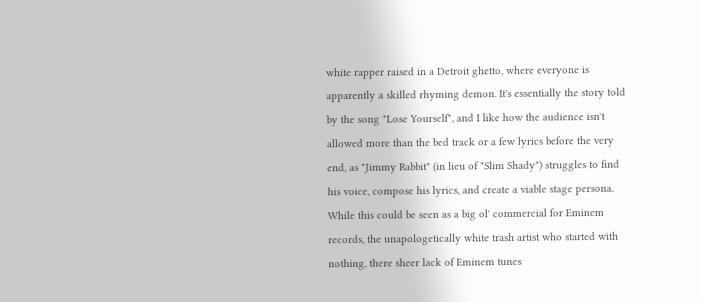white rapper raised in a Detroit ghetto, where everyone is apparently a skilled rhyming demon. It's essentially the story told by the song "Lose Yourself", and I like how the audience isn't allowed more than the bed track or a few lyrics before the very end, as "Jimmy Rabbit" (in lieu of "Slim Shady") struggles to find his voice, compose his lyrics, and create a viable stage persona. While this could be seen as a big ol' commercial for Eminem records, the unapologetically white trash artist who started with nothing, there sheer lack of Eminem tunes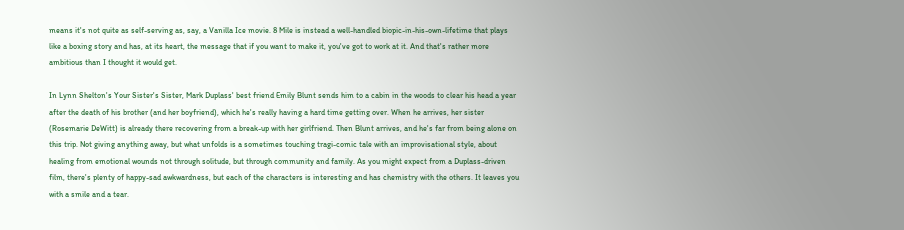means it's not quite as self-serving as, say, a Vanilla Ice movie. 8 Mile is instead a well-handled biopic-in-his-own-lifetime that plays like a boxing story and has, at its heart, the message that if you want to make it, you've got to work at it. And that's rather more ambitious than I thought it would get.

In Lynn Shelton's Your Sister's Sister, Mark Duplass' best friend Emily Blunt sends him to a cabin in the woods to clear his head a year after the death of his brother (and her boyfriend), which he's really having a hard time getting over. When he arrives, her sister (Rosemarie DeWitt) is already there recovering from a break-up with her girlfriend. Then Blunt arrives, and he's far from being alone on this trip. Not giving anything away, but what unfolds is a sometimes touching tragi-comic tale with an improvisational style, about healing from emotional wounds not through solitude, but through community and family. As you might expect from a Duplass-driven film, there's plenty of happy-sad awkwardness, but each of the characters is interesting and has chemistry with the others. It leaves you with a smile and a tear.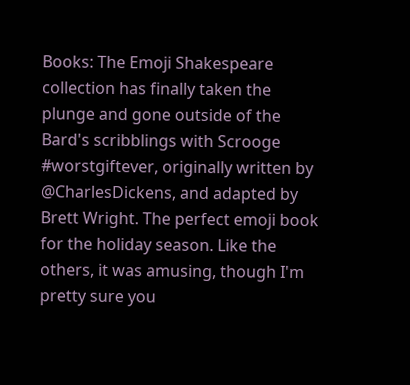Books: The Emoji Shakespeare collection has finally taken the plunge and gone outside of the Bard's scribblings with Scrooge #worstgiftever, originally written by @CharlesDickens, and adapted by Brett Wright. The perfect emoji book for the holiday season. Like the others, it was amusing, though I'm pretty sure you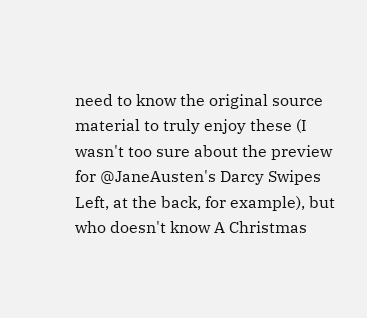need to know the original source material to truly enjoy these (I wasn't too sure about the preview for @JaneAusten's Darcy Swipes Left, at the back, for example), but who doesn't know A Christmas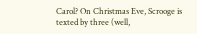Carol? On Christmas Eve, Scrooge is texted by three (well,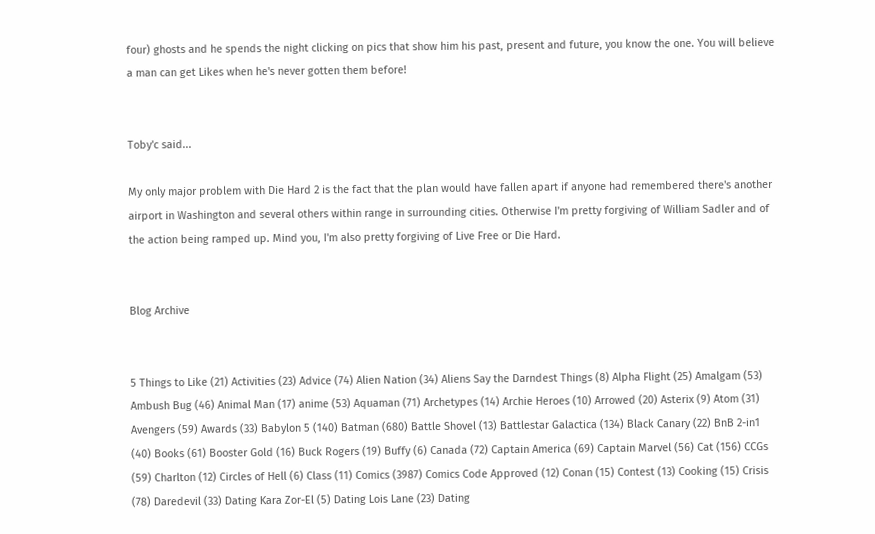four) ghosts and he spends the night clicking on pics that show him his past, present and future, you know the one. You will believe a man can get Likes when he's never gotten them before!


Toby'c said...

My only major problem with Die Hard 2 is the fact that the plan would have fallen apart if anyone had remembered there's another airport in Washington and several others within range in surrounding cities. Otherwise I'm pretty forgiving of William Sadler and of the action being ramped up. Mind you, I'm also pretty forgiving of Live Free or Die Hard.


Blog Archive


5 Things to Like (21) Activities (23) Advice (74) Alien Nation (34) Aliens Say the Darndest Things (8) Alpha Flight (25) Amalgam (53) Ambush Bug (46) Animal Man (17) anime (53) Aquaman (71) Archetypes (14) Archie Heroes (10) Arrowed (20) Asterix (9) Atom (31) Avengers (59) Awards (33) Babylon 5 (140) Batman (680) Battle Shovel (13) Battlestar Galactica (134) Black Canary (22) BnB 2-in1 (40) Books (61) Booster Gold (16) Buck Rogers (19) Buffy (6) Canada (72) Captain America (69) Captain Marvel (56) Cat (156) CCGs (59) Charlton (12) Circles of Hell (6) Class (11) Comics (3987) Comics Code Approved (12) Conan (15) Contest (13) Cooking (15) Crisis (78) Daredevil (33) Dating Kara Zor-El (5) Dating Lois Lane (23) Dating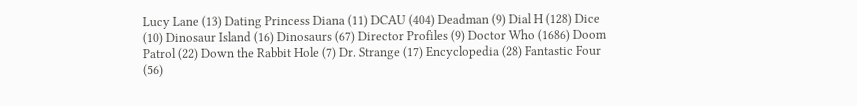Lucy Lane (13) Dating Princess Diana (11) DCAU (404) Deadman (9) Dial H (128) Dice (10) Dinosaur Island (16) Dinosaurs (67) Director Profiles (9) Doctor Who (1686) Doom Patrol (22) Down the Rabbit Hole (7) Dr. Strange (17) Encyclopedia (28) Fantastic Four (56)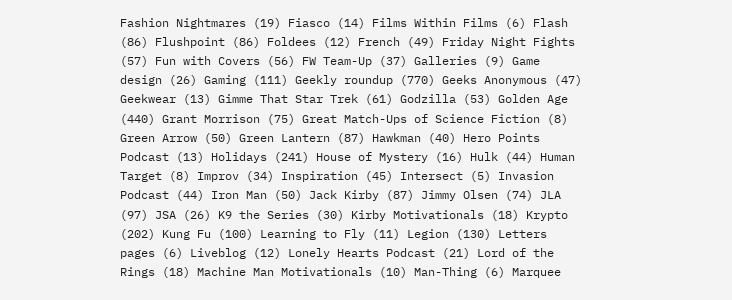Fashion Nightmares (19) Fiasco (14) Films Within Films (6) Flash (86) Flushpoint (86) Foldees (12) French (49) Friday Night Fights (57) Fun with Covers (56) FW Team-Up (37) Galleries (9) Game design (26) Gaming (111) Geekly roundup (770) Geeks Anonymous (47) Geekwear (13) Gimme That Star Trek (61) Godzilla (53) Golden Age (440) Grant Morrison (75) Great Match-Ups of Science Fiction (8) Green Arrow (50) Green Lantern (87) Hawkman (40) Hero Points Podcast (13) Holidays (241) House of Mystery (16) Hulk (44) Human Target (8) Improv (34) Inspiration (45) Intersect (5) Invasion Podcast (44) Iron Man (50) Jack Kirby (87) Jimmy Olsen (74) JLA (97) JSA (26) K9 the Series (30) Kirby Motivationals (18) Krypto (202) Kung Fu (100) Learning to Fly (11) Legion (130) Letters pages (6) Liveblog (12) Lonely Hearts Podcast (21) Lord of the Rings (18) Machine Man Motivationals (10) Man-Thing (6) Marquee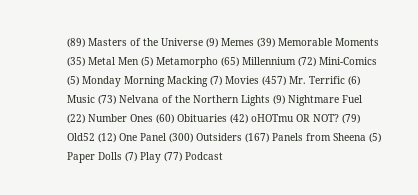(89) Masters of the Universe (9) Memes (39) Memorable Moments (35) Metal Men (5) Metamorpho (65) Millennium (72) Mini-Comics (5) Monday Morning Macking (7) Movies (457) Mr. Terrific (6) Music (73) Nelvana of the Northern Lights (9) Nightmare Fuel (22) Number Ones (60) Obituaries (42) oHOTmu OR NOT? (79) Old52 (12) One Panel (300) Outsiders (167) Panels from Sheena (5) Paper Dolls (7) Play (77) Podcast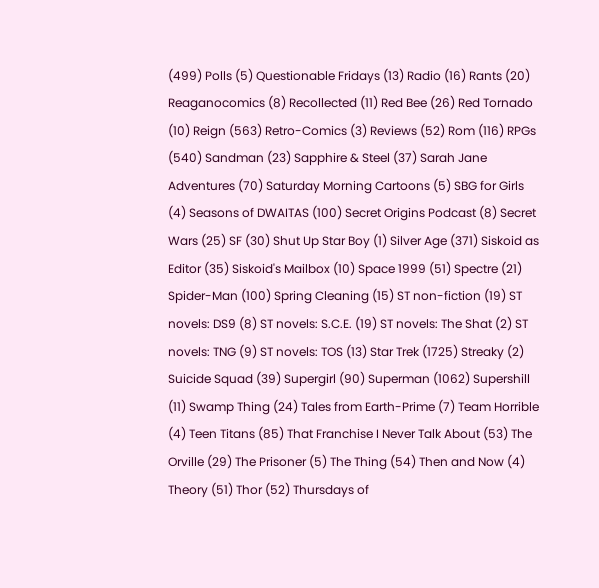(499) Polls (5) Questionable Fridays (13) Radio (16) Rants (20) Reaganocomics (8) Recollected (11) Red Bee (26) Red Tornado (10) Reign (563) Retro-Comics (3) Reviews (52) Rom (116) RPGs (540) Sandman (23) Sapphire & Steel (37) Sarah Jane Adventures (70) Saturday Morning Cartoons (5) SBG for Girls (4) Seasons of DWAITAS (100) Secret Origins Podcast (8) Secret Wars (25) SF (30) Shut Up Star Boy (1) Silver Age (371) Siskoid as Editor (35) Siskoid's Mailbox (10) Space 1999 (51) Spectre (21) Spider-Man (100) Spring Cleaning (15) ST non-fiction (19) ST novels: DS9 (8) ST novels: S.C.E. (19) ST novels: The Shat (2) ST novels: TNG (9) ST novels: TOS (13) Star Trek (1725) Streaky (2) Suicide Squad (39) Supergirl (90) Superman (1062) Supershill (11) Swamp Thing (24) Tales from Earth-Prime (7) Team Horrible (4) Teen Titans (85) That Franchise I Never Talk About (53) The Orville (29) The Prisoner (5) The Thing (54) Then and Now (4) Theory (51) Thor (52) Thursdays of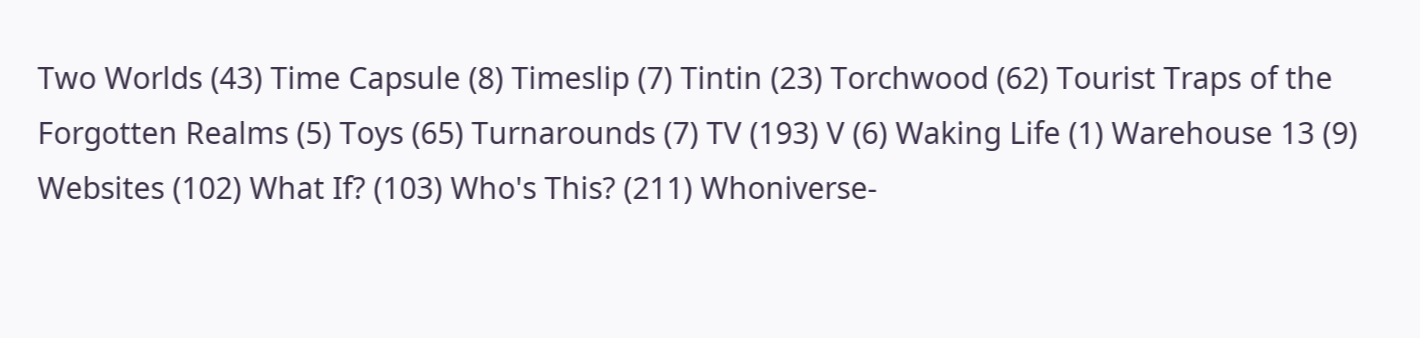Two Worlds (43) Time Capsule (8) Timeslip (7) Tintin (23) Torchwood (62) Tourist Traps of the Forgotten Realms (5) Toys (65) Turnarounds (7) TV (193) V (6) Waking Life (1) Warehouse 13 (9) Websites (102) What If? (103) Who's This? (211) Whoniverse-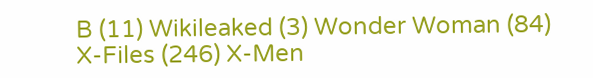B (11) Wikileaked (3) Wonder Woman (84) X-Files (246) X-Men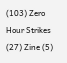(103) Zero Hour Strikes (27) Zine (5)